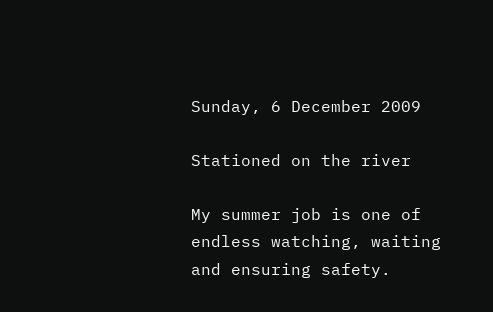Sunday, 6 December 2009

Stationed on the river

My summer job is one of endless watching, waiting and ensuring safety.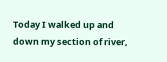Today I walked up and down my section of river,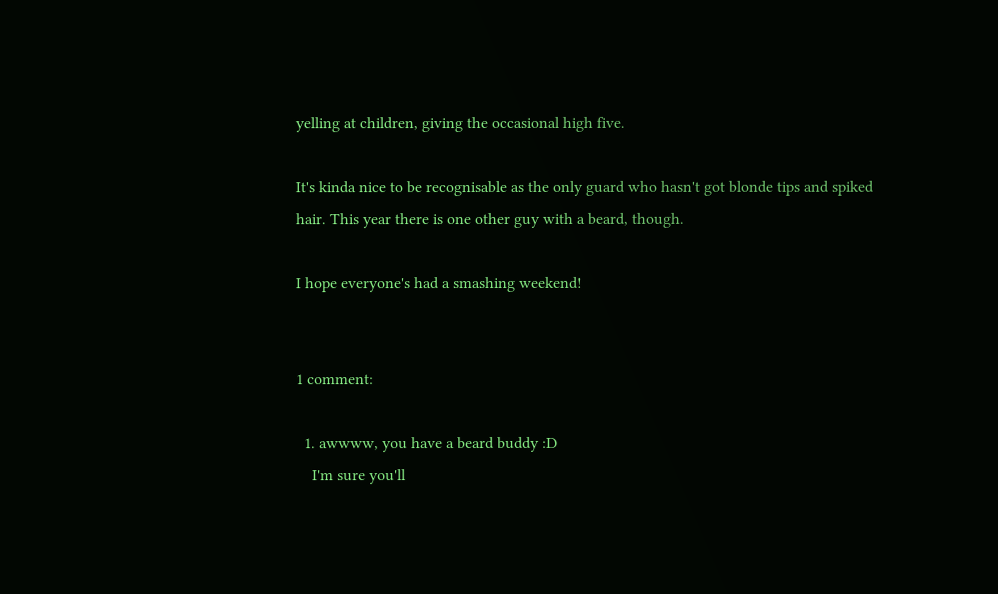yelling at children, giving the occasional high five.

It's kinda nice to be recognisable as the only guard who hasn't got blonde tips and spiked hair. This year there is one other guy with a beard, though.

I hope everyone's had a smashing weekend!


1 comment:

  1. awwww, you have a beard buddy :D
    I'm sure you'll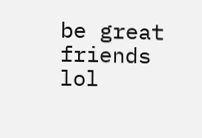be great friends lol